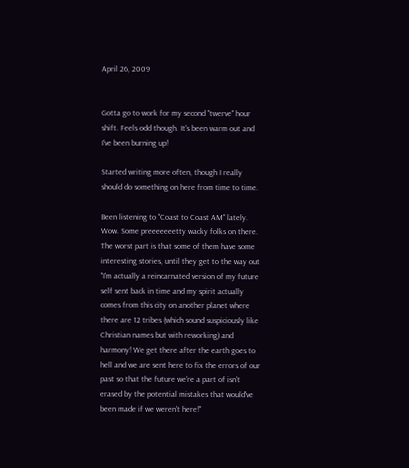April 26, 2009


Gotta go to work for my second "twerve" hour shift. Feels odd though. It's been warm out and I've been burning up!

Started writing more often, though I really should do something on here from time to time.

Been listening to "Coast to Coast AM" lately. Wow. Some preeeeeeetty wacky folks on there. The worst part is that some of them have some interesting stories, until they get to the way out "I'm actually a reincarnated version of my future self sent back in time and my spirit actually comes from this city on another planet where there are 12 tribes (which sound suspiciously like Christian names but with reworking) and harmony! We get there after the earth goes to hell and we are sent here to fix the errors of our past so that the future we're a part of isn't erased by the potential mistakes that would've been made if we weren't here!"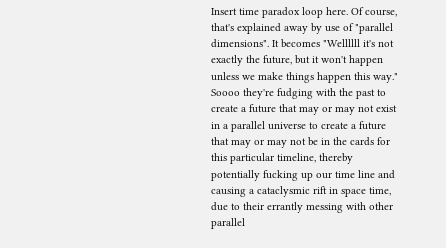Insert time paradox loop here. Of course, that's explained away by use of "parallel dimensions". It becomes "Wellllll it's not exactly the future, but it won't happen unless we make things happen this way." Soooo they're fudging with the past to create a future that may or may not exist in a parallel universe to create a future that may or may not be in the cards for this particular timeline, thereby potentially fucking up our time line and causing a cataclysmic rift in space time, due to their errantly messing with other parallel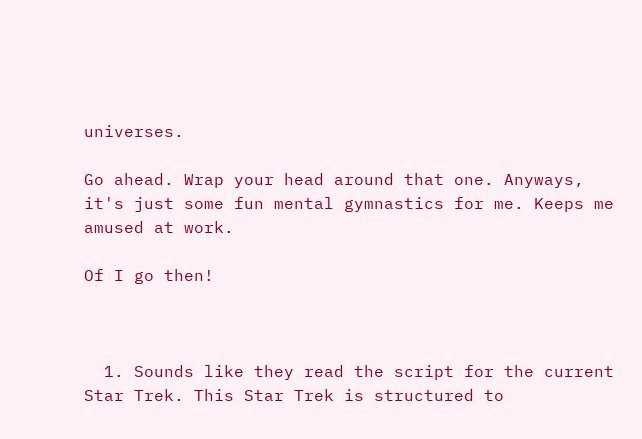universes.

Go ahead. Wrap your head around that one. Anyways, it's just some fun mental gymnastics for me. Keeps me amused at work.

Of I go then!



  1. Sounds like they read the script for the current Star Trek. This Star Trek is structured to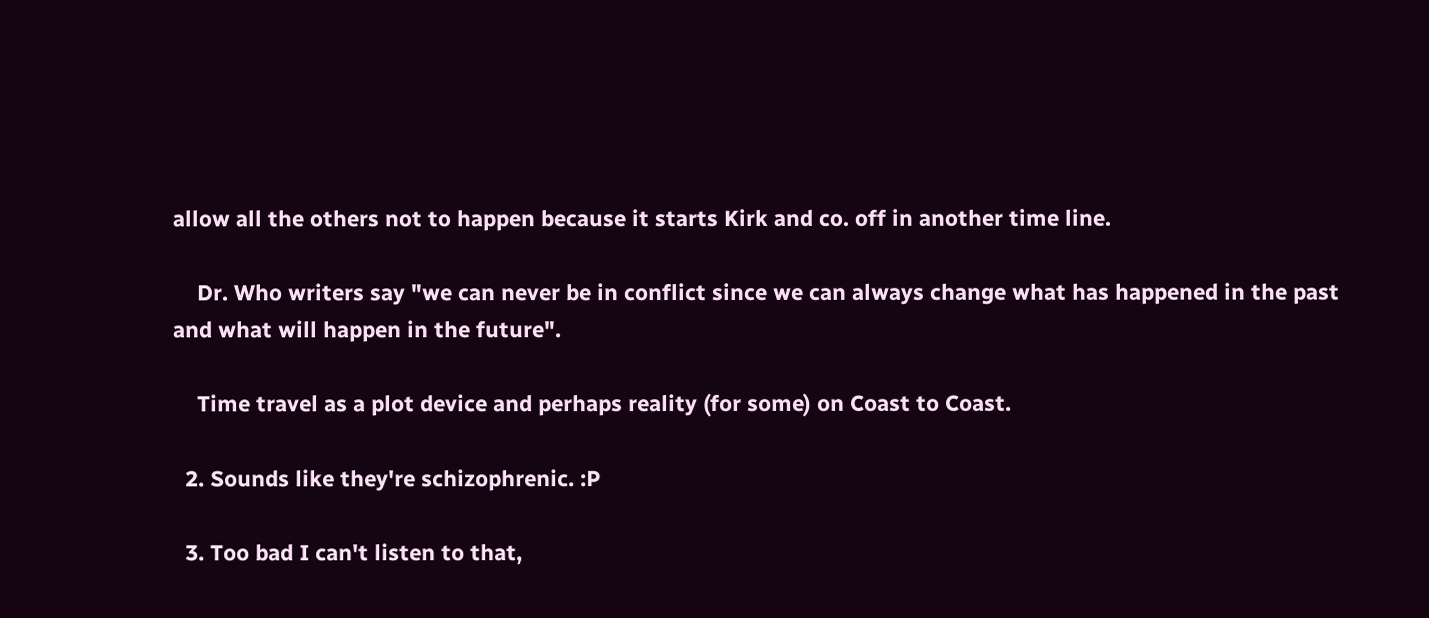allow all the others not to happen because it starts Kirk and co. off in another time line.

    Dr. Who writers say "we can never be in conflict since we can always change what has happened in the past and what will happen in the future".

    Time travel as a plot device and perhaps reality (for some) on Coast to Coast.

  2. Sounds like they're schizophrenic. :P

  3. Too bad I can't listen to that,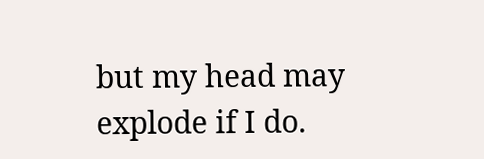but my head may explode if I do.